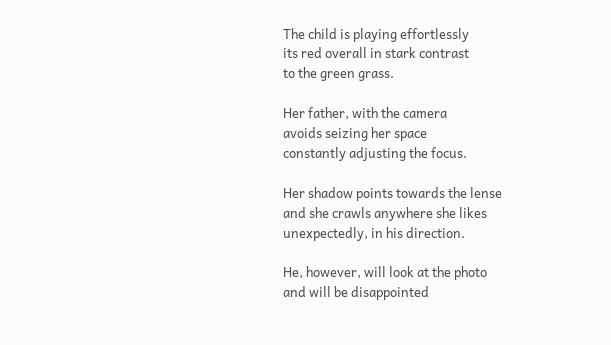The child is playing effortlessly
its red overall in stark contrast
to the green grass.

Her father, with the camera
avoids seizing her space
constantly adjusting the focus.

Her shadow points towards the lense
and she crawls anywhere she likes
unexpectedly, in his direction.

He, however, will look at the photo
and will be disappointed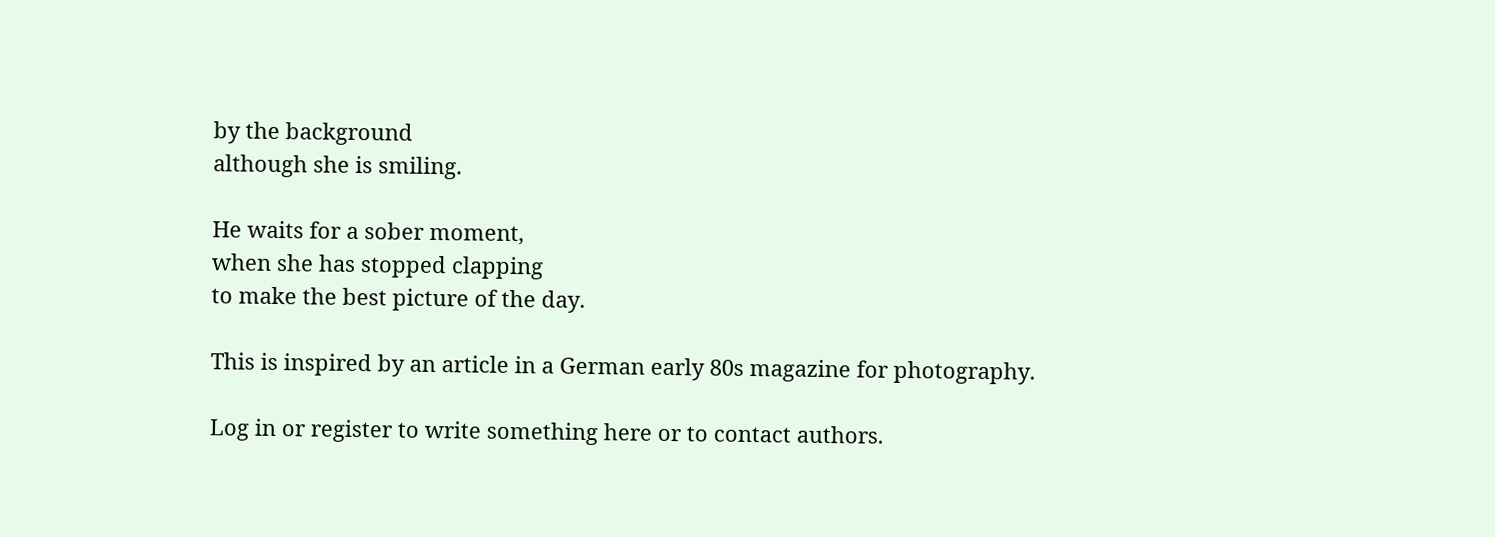by the background
although she is smiling.

He waits for a sober moment,
when she has stopped clapping
to make the best picture of the day.

This is inspired by an article in a German early 80s magazine for photography.

Log in or register to write something here or to contact authors.